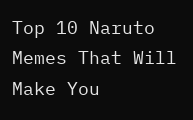Top 10 Naruto Memes That Will Make You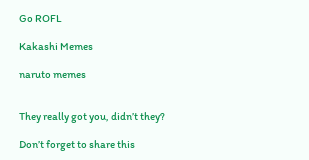Go ROFL

Kakashi Memes

naruto memes


They really got you, didn’t they?

Don’t forget to share this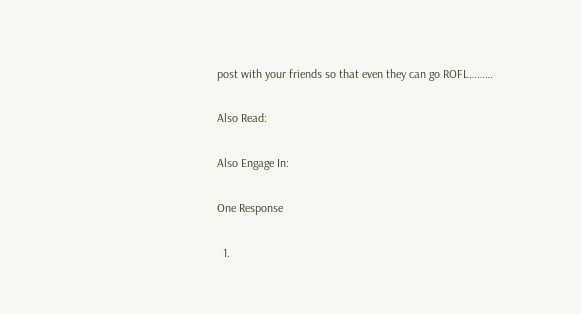post with your friends so that even they can go ROFL………

Also Read:

Also Engage In:

One Response

  1.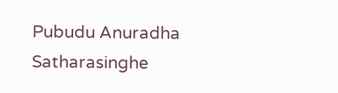Pubudu Anuradha Satharasinghe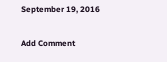September 19, 2016

Add Comment